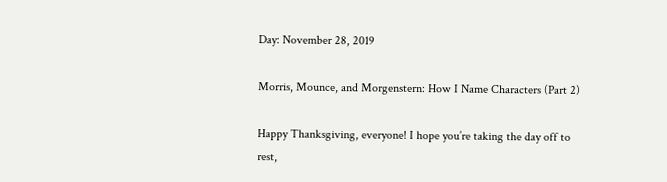Day: November 28, 2019

Morris, Mounce, and Morgenstern: How I Name Characters (Part 2)

Happy Thanksgiving, everyone! I hope you’re taking the day off to rest,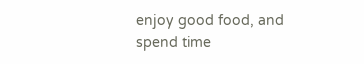enjoy good food, and spend time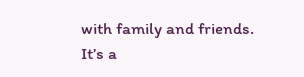with family and friends. It’s a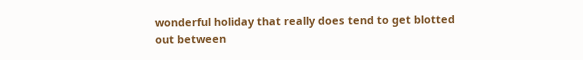wonderful holiday that really does tend to get blotted out between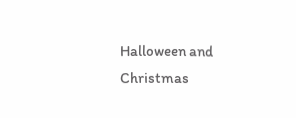Halloween and Christmas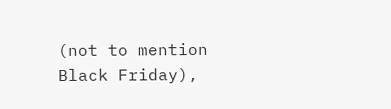(not to mention Black Friday),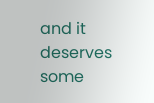and it deserves some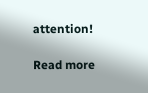attention!

Read more